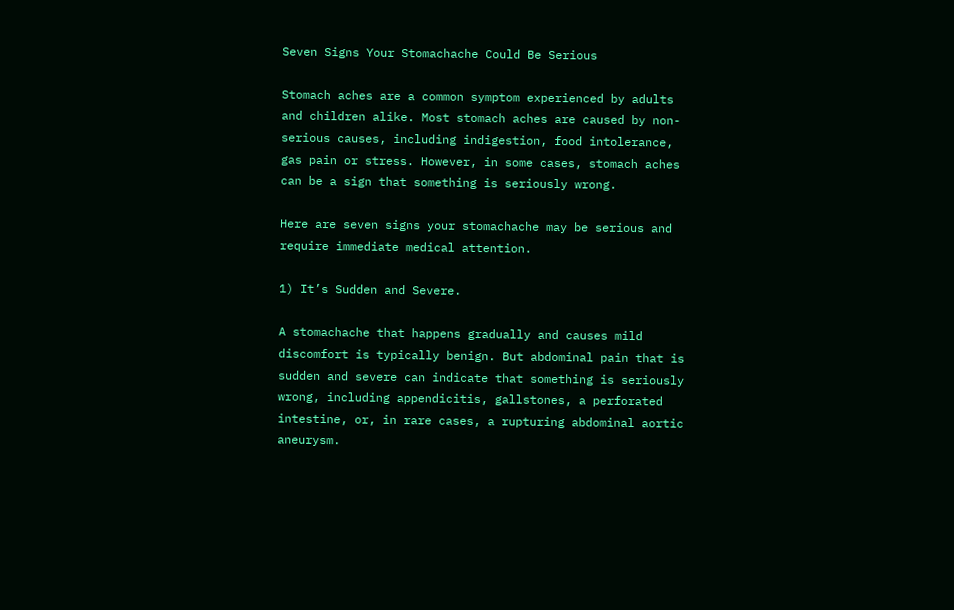Seven Signs Your Stomachache Could Be Serious

Stomach aches are a common symptom experienced by adults and children alike. Most stomach aches are caused by non-serious causes, including indigestion, food intolerance, gas pain or stress. However, in some cases, stomach aches can be a sign that something is seriously wrong.

Here are seven signs your stomachache may be serious and require immediate medical attention.

1) It’s Sudden and Severe.

A stomachache that happens gradually and causes mild discomfort is typically benign. But abdominal pain that is sudden and severe can indicate that something is seriously wrong, including appendicitis, gallstones, a perforated intestine, or, in rare cases, a rupturing abdominal aortic aneurysm.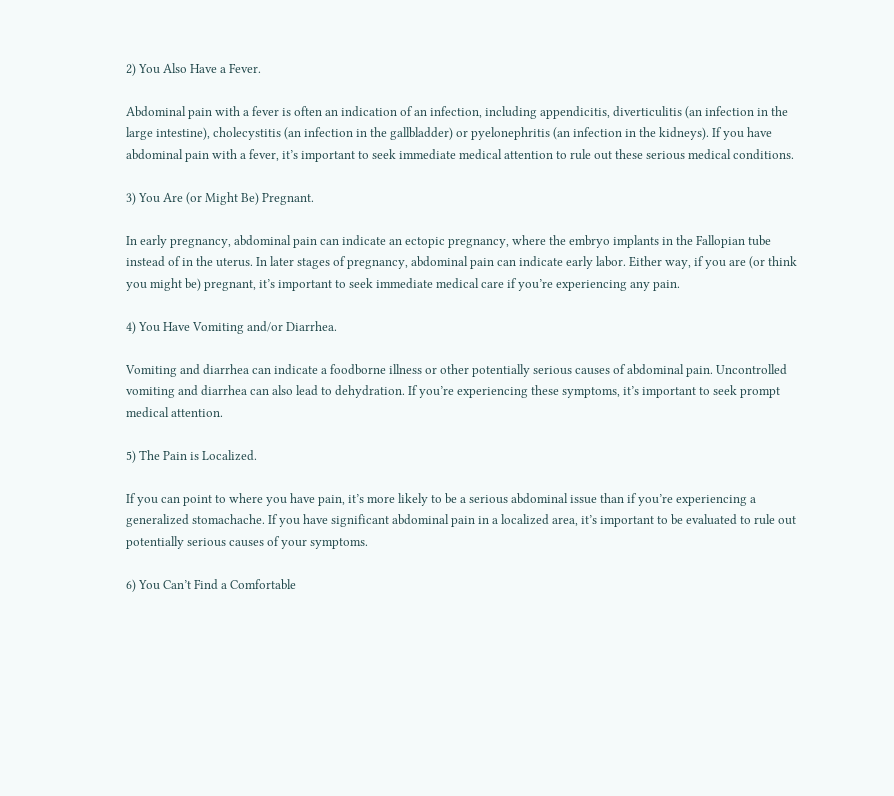2) You Also Have a Fever.

Abdominal pain with a fever is often an indication of an infection, including appendicitis, diverticulitis (an infection in the large intestine), cholecystitis (an infection in the gallbladder) or pyelonephritis (an infection in the kidneys). If you have abdominal pain with a fever, it’s important to seek immediate medical attention to rule out these serious medical conditions.

3) You Are (or Might Be) Pregnant.

In early pregnancy, abdominal pain can indicate an ectopic pregnancy, where the embryo implants in the Fallopian tube instead of in the uterus. In later stages of pregnancy, abdominal pain can indicate early labor. Either way, if you are (or think you might be) pregnant, it’s important to seek immediate medical care if you’re experiencing any pain.

4) You Have Vomiting and/or Diarrhea.

Vomiting and diarrhea can indicate a foodborne illness or other potentially serious causes of abdominal pain. Uncontrolled vomiting and diarrhea can also lead to dehydration. If you’re experiencing these symptoms, it’s important to seek prompt medical attention.

5) The Pain is Localized.

If you can point to where you have pain, it’s more likely to be a serious abdominal issue than if you’re experiencing a generalized stomachache. If you have significant abdominal pain in a localized area, it’s important to be evaluated to rule out potentially serious causes of your symptoms.

6) You Can’t Find a Comfortable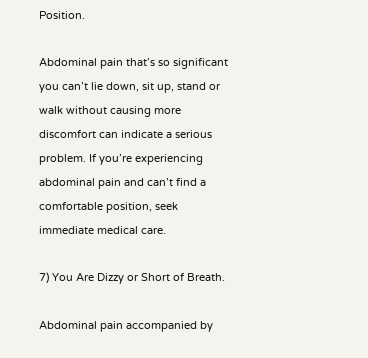Position.

Abdominal pain that’s so significant you can’t lie down, sit up, stand or walk without causing more discomfort can indicate a serious problem. If you’re experiencing abdominal pain and can’t find a comfortable position, seek immediate medical care.

7) You Are Dizzy or Short of Breath.

Abdominal pain accompanied by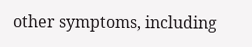other symptoms, including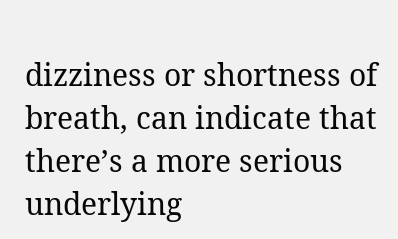dizziness or shortness of breath, can indicate that there’s a more serious underlying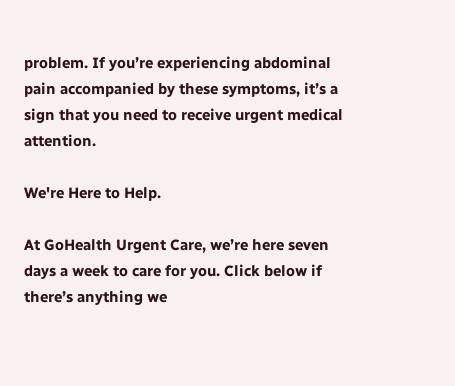problem. If you’re experiencing abdominal pain accompanied by these symptoms, it’s a sign that you need to receive urgent medical attention.

We're Here to Help.

At GoHealth Urgent Care, we’re here seven days a week to care for you. Click below if there’s anything we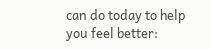can do today to help you feel better: